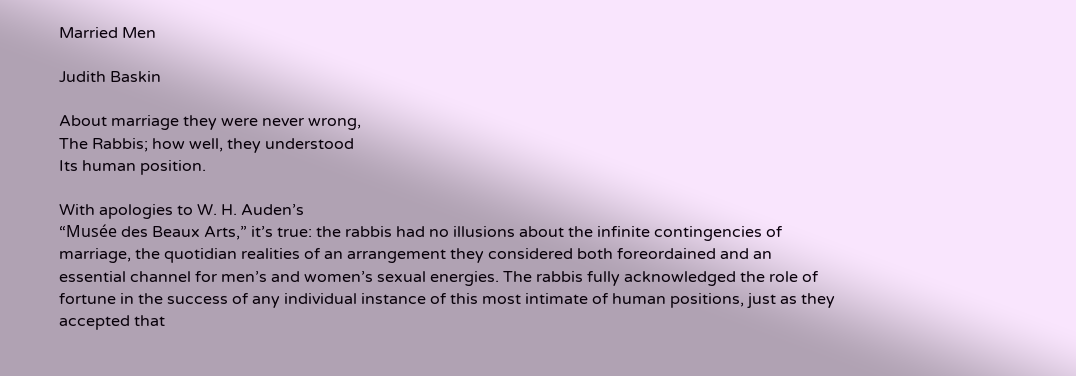Married Men

Judith Baskin

About marriage they were never wrong,
The Rabbis; how well, they understood
Its human position.

With apologies to W. H. Auden’s
“Musée des Beaux Arts,” it’s true: the rabbis had no illusions about the infinite contingencies of marriage, the quotidian realities of an arrangement they considered both foreordained and an essential channel for men’s and women’s sexual energies. The rabbis fully acknowledged the role of fortune in the success of any individual instance of this most intimate of human positions, just as they accepted that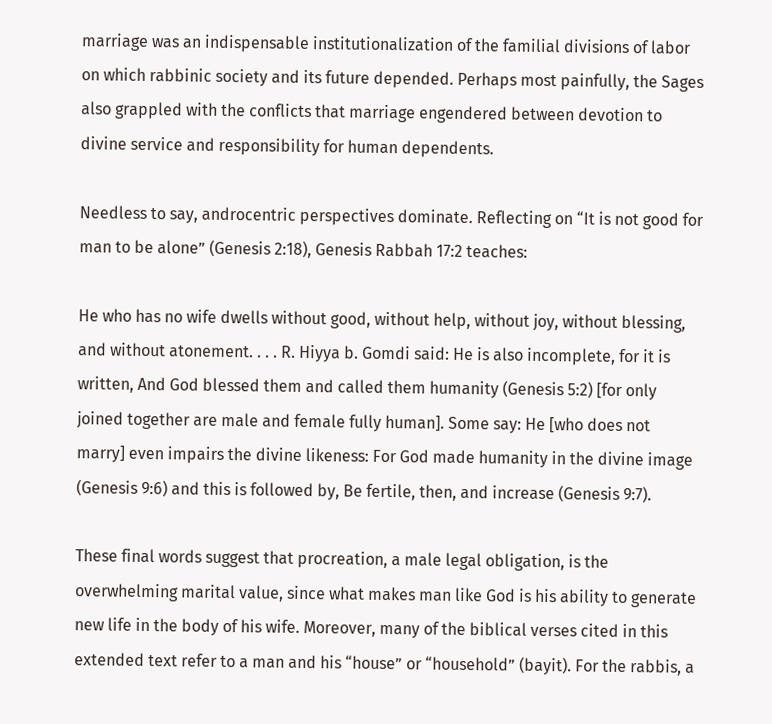marriage was an indispensable institutionalization of the familial divisions of labor on which rabbinic society and its future depended. Perhaps most painfully, the Sages also grappled with the conflicts that marriage engendered between devotion to divine service and responsibility for human dependents.

Needless to say, androcentric perspectives dominate. Reflecting on “It is not good for man to be alone” (Genesis 2:18), Genesis Rabbah 17:2 teaches:

He who has no wife dwells without good, without help, without joy, without blessing, and without atonement. . . . R. Hiyya b. Gomdi said: He is also incomplete, for it is written, And God blessed them and called them humanity (Genesis 5:2) [for only joined together are male and female fully human]. Some say: He [who does not marry] even impairs the divine likeness: For God made humanity in the divine image (Genesis 9:6) and this is followed by, Be fertile, then, and increase (Genesis 9:7).

These final words suggest that procreation, a male legal obligation, is the overwhelming marital value, since what makes man like God is his ability to generate new life in the body of his wife. Moreover, many of the biblical verses cited in this extended text refer to a man and his “house” or “household” (bayit). For the rabbis, a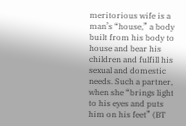meritorious wife is a man’s “house,” a body built from his body to house and bear his children and fulfill his sexual and domestic needs. Such a partner, when she “brings light to his eyes and puts him on his feet” (BT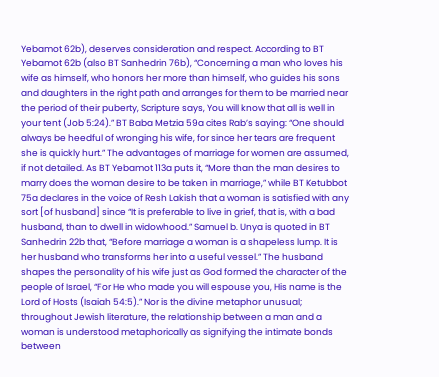Yebamot 62b), deserves consideration and respect. According to BT Yebamot 62b (also BT Sanhedrin 76b), “Concerning a man who loves his wife as himself, who honors her more than himself, who guides his sons and daughters in the right path and arranges for them to be married near the period of their puberty, Scripture says, You will know that all is well in your tent (Job 5:24).” BT Baba Metzia 59a cites Rab’s saying: “One should always be heedful of wronging his wife, for since her tears are frequent she is quickly hurt.” The advantages of marriage for women are assumed, if not detailed. As BT Yebamot 113a puts it, “More than the man desires to marry does the woman desire to be taken in marriage,” while BT Ketubbot 75a declares in the voice of Resh Lakish that a woman is satisfied with any sort [of husband] since “It is preferable to live in grief, that is, with a bad husband, than to dwell in widowhood.” Samuel b. Unya is quoted in BT Sanhedrin 22b that, “Before marriage a woman is a shapeless lump. It is her husband who transforms her into a useful vessel.” The husband shapes the personality of his wife just as God formed the character of the people of Israel, “For He who made you will espouse you, His name is the Lord of Hosts (Isaiah 54:5).” Nor is the divine metaphor unusual; throughout Jewish literature, the relationship between a man and a woman is understood metaphorically as signifying the intimate bonds between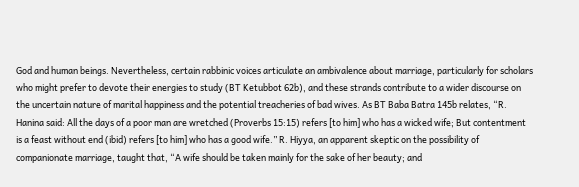God and human beings. Nevertheless, certain rabbinic voices articulate an ambivalence about marriage, particularly for scholars who might prefer to devote their energies to study (BT Ketubbot 62b), and these strands contribute to a wider discourse on the uncertain nature of marital happiness and the potential treacheries of bad wives. As BT Baba Batra 145b relates, “R. Hanina said: All the days of a poor man are wretched (Proverbs 15:15) refers [to him] who has a wicked wife; But contentment is a feast without end (ibid) refers [to him] who has a good wife.” R. Hiyya, an apparent skeptic on the possibility of companionate marriage, taught that, “A wife should be taken mainly for the sake of her beauty; and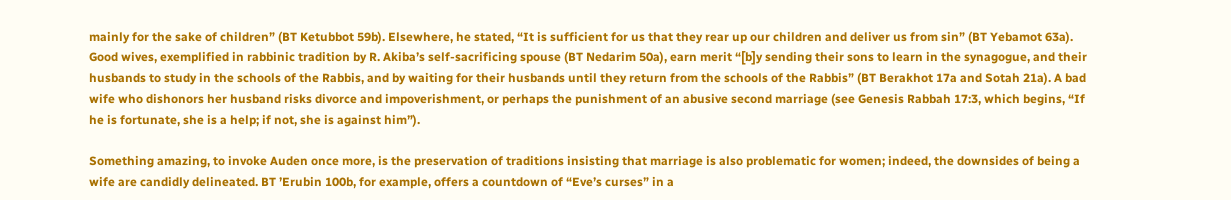mainly for the sake of children” (BT Ketubbot 59b). Elsewhere, he stated, “It is sufficient for us that they rear up our children and deliver us from sin” (BT Yebamot 63a). Good wives, exemplified in rabbinic tradition by R. Akiba’s self-sacrificing spouse (BT Nedarim 50a), earn merit “[b]y sending their sons to learn in the synagogue, and their husbands to study in the schools of the Rabbis, and by waiting for their husbands until they return from the schools of the Rabbis” (BT Berakhot 17a and Sotah 21a). A bad wife who dishonors her husband risks divorce and impoverishment, or perhaps the punishment of an abusive second marriage (see Genesis Rabbah 17:3, which begins, “If he is fortunate, she is a help; if not, she is against him”).

Something amazing, to invoke Auden once more, is the preservation of traditions insisting that marriage is also problematic for women; indeed, the downsides of being a wife are candidly delineated. BT ’Erubin 100b, for example, offers a countdown of “Eve’s curses” in a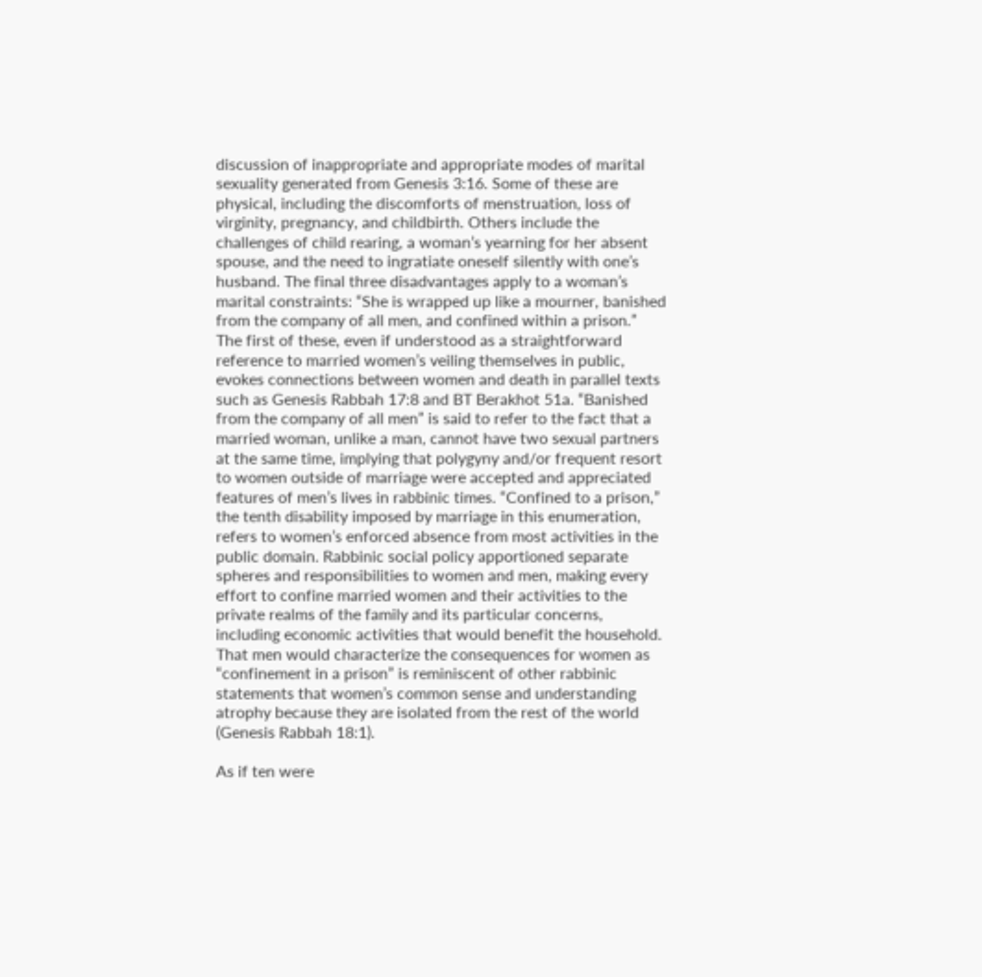discussion of inappropriate and appropriate modes of marital sexuality generated from Genesis 3:16. Some of these are physical, including the discomforts of menstruation, loss of virginity, pregnancy, and childbirth. Others include the challenges of child rearing, a woman’s yearning for her absent spouse, and the need to ingratiate oneself silently with one’s husband. The final three disadvantages apply to a woman’s marital constraints: “She is wrapped up like a mourner, banished from the company of all men, and confined within a prison.” The first of these, even if understood as a straightforward reference to married women’s veiling themselves in public, evokes connections between women and death in parallel texts such as Genesis Rabbah 17:8 and BT Berakhot 51a. “Banished from the company of all men” is said to refer to the fact that a married woman, unlike a man, cannot have two sexual partners at the same time, implying that polygyny and/or frequent resort to women outside of marriage were accepted and appreciated features of men’s lives in rabbinic times. “Confined to a prison,” the tenth disability imposed by marriage in this enumeration, refers to women’s enforced absence from most activities in the public domain. Rabbinic social policy apportioned separate spheres and responsibilities to women and men, making every effort to confine married women and their activities to the private realms of the family and its particular concerns, including economic activities that would benefit the household. That men would characterize the consequences for women as “confinement in a prison” is reminiscent of other rabbinic statements that women’s common sense and understanding atrophy because they are isolated from the rest of the world (Genesis Rabbah 18:1).

As if ten were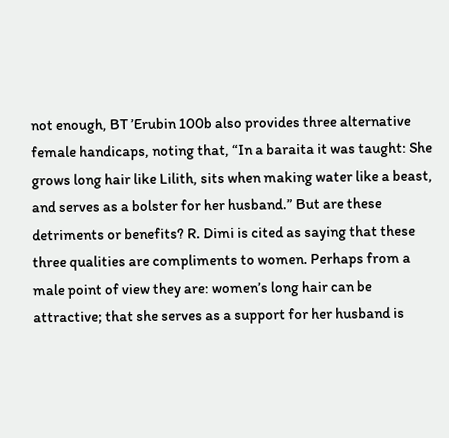not enough, BT ’Erubin 100b also provides three alternative female handicaps, noting that, “In a baraita it was taught: She grows long hair like Lilith, sits when making water like a beast, and serves as a bolster for her husband.” But are these detriments or benefits? R. Dimi is cited as saying that these three qualities are compliments to women. Perhaps from a male point of view they are: women’s long hair can be attractive; that she serves as a support for her husband is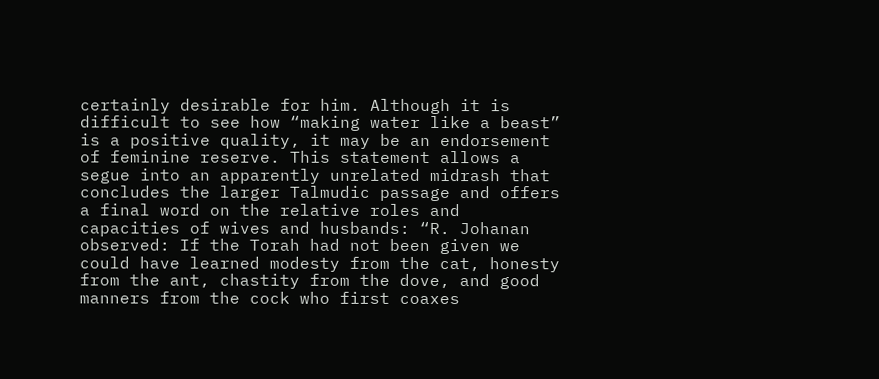certainly desirable for him. Although it is difficult to see how “making water like a beast” is a positive quality, it may be an endorsement of feminine reserve. This statement allows a segue into an apparently unrelated midrash that concludes the larger Talmudic passage and offers a final word on the relative roles and capacities of wives and husbands: “R. Johanan observed: If the Torah had not been given we could have learned modesty from the cat, honesty from the ant, chastity from the dove, and good manners from the cock who first coaxes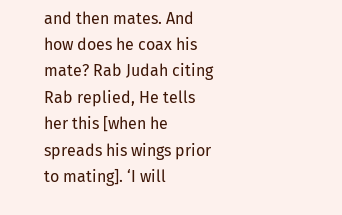and then mates. And how does he coax his mate? Rab Judah citing Rab replied, He tells her this [when he spreads his wings prior to mating]. ‘I will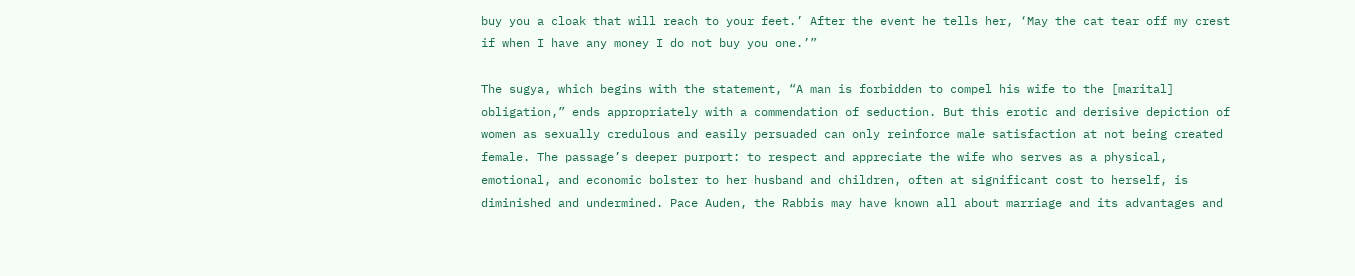buy you a cloak that will reach to your feet.’ After the event he tells her, ‘May the cat tear off my crest if when I have any money I do not buy you one.’”

The sugya, which begins with the statement, “A man is forbidden to compel his wife to the [marital] obligation,” ends appropriately with a commendation of seduction. But this erotic and derisive depiction of women as sexually credulous and easily persuaded can only reinforce male satisfaction at not being created female. The passage’s deeper purport: to respect and appreciate the wife who serves as a physical, emotional, and economic bolster to her husband and children, often at significant cost to herself, is diminished and undermined. Pace Auden, the Rabbis may have known all about marriage and its advantages and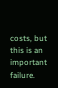costs, but this is an important failure.